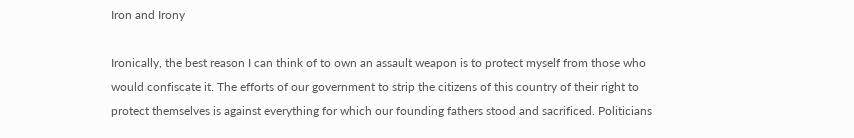Iron and Irony

Ironically, the best reason I can think of to own an assault weapon is to protect myself from those who would confiscate it. The efforts of our government to strip the citizens of this country of their right to protect themselves is against everything for which our founding fathers stood and sacrificed. Politicians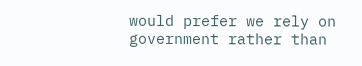would prefer we rely on government rather than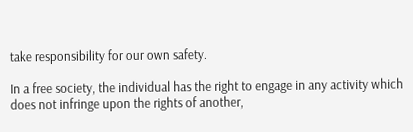take responsibility for our own safety.

In a free society, the individual has the right to engage in any activity which does not infringe upon the rights of another,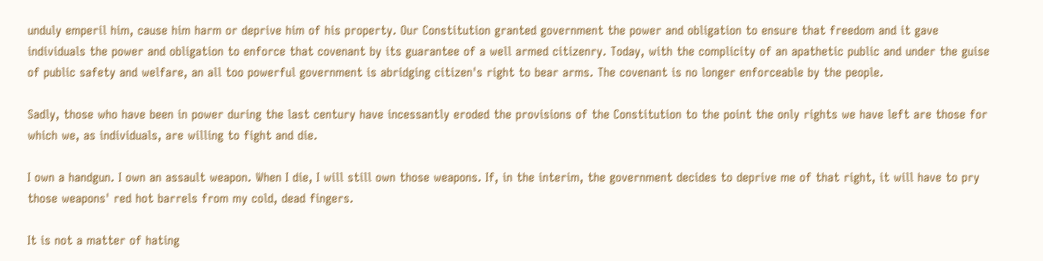unduly emperil him, cause him harm or deprive him of his property. Our Constitution granted government the power and obligation to ensure that freedom and it gave individuals the power and obligation to enforce that covenant by its guarantee of a well armed citizenry. Today, with the complicity of an apathetic public and under the guise of public safety and welfare, an all too powerful government is abridging citizen's right to bear arms. The covenant is no longer enforceable by the people.

Sadly, those who have been in power during the last century have incessantly eroded the provisions of the Constitution to the point the only rights we have left are those for which we, as individuals, are willing to fight and die.

I own a handgun. I own an assault weapon. When I die, I will still own those weapons. If, in the interim, the government decides to deprive me of that right, it will have to pry those weapons' red hot barrels from my cold, dead fingers.

It is not a matter of hating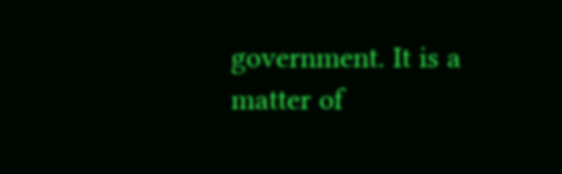government. It is a matter of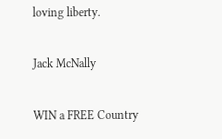loving liberty.

Jack McNally

WIN a FREE Country